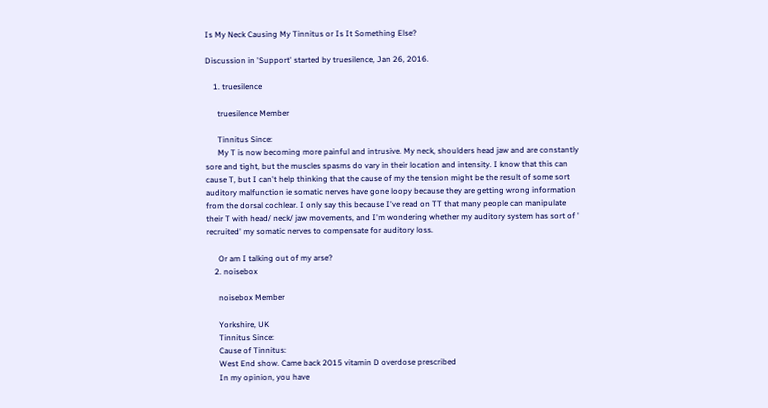Is My Neck Causing My Tinnitus or Is It Something Else?

Discussion in 'Support' started by truesilence, Jan 26, 2016.

    1. truesilence

      truesilence Member

      Tinnitus Since:
      My T is now becoming more painful and intrusive. My neck, shoulders head jaw and are constantly sore and tight, but the muscles spasms do vary in their location and intensity. I know that this can cause T, but I can't help thinking that the cause of my the tension might be the result of some sort auditory malfunction ie somatic nerves have gone loopy because they are getting wrong information from the dorsal cochlear. I only say this because I've read on TT that many people can manipulate their T with head/ neck/ jaw movements, and I'm wondering whether my auditory system has sort of ' recruited' my somatic nerves to compensate for auditory loss.

      Or am I talking out of my arse?
    2. noisebox

      noisebox Member

      Yorkshire, UK
      Tinnitus Since:
      Cause of Tinnitus:
      West End show. Came back 2015 vitamin D overdose prescribed
      In my opinion, you have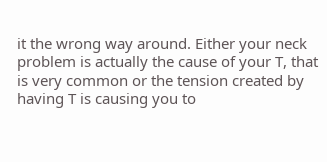it the wrong way around. Either your neck problem is actually the cause of your T, that is very common or the tension created by having T is causing you to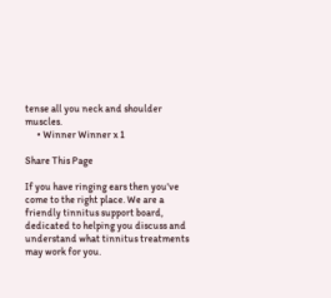tense all you neck and shoulder muscles.
      • Winner Winner x 1

Share This Page

If you have ringing ears then you've come to the right place. We are a friendly tinnitus support board, dedicated to helping you discuss and understand what tinnitus treatments may work for you.